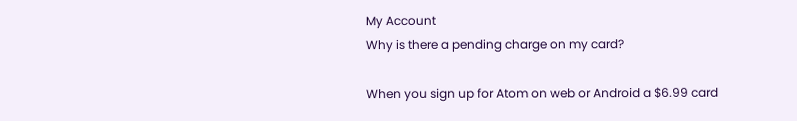My Account
Why is there a pending charge on my card?

When you sign up for Atom on web or Android a $6.99 card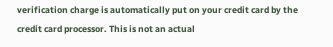verification charge is automatically put on your credit card by the credit card processor. This is not an actual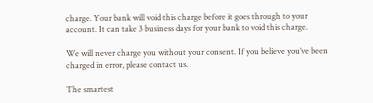charge. Your bank will void this charge before it goes through to your account. It can take 3 business days for your bank to void this charge.

We will never charge you without your consent. If you believe you’ve been charged in error, please contact us.

The smartest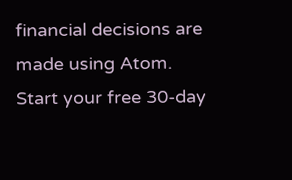financial decisions are made using Atom. Start your free 30-day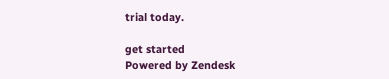trial today.

get started
Powered by Zendesk